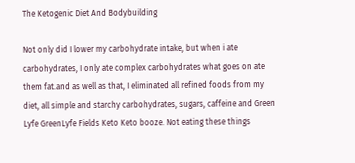The Ketogenic Diet And Bodybuilding

Not only did I lower my carbohydrate intake, but when i ate carbohydrates, I only ate complex carbohydrates what goes on ate them fat.and as well as that, I eliminated all refined foods from my diet, all simple and starchy carbohydrates, sugars, caffeine and Green Lyfe GreenLyfe Fields Keto Keto booze. Not eating these things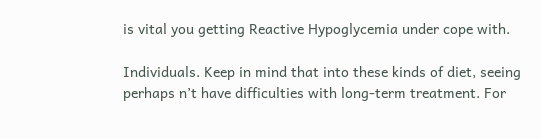is vital you getting Reactive Hypoglycemia under cope with.

Individuals. Keep in mind that into these kinds of diet, seeing perhaps n’t have difficulties with long-term treatment. For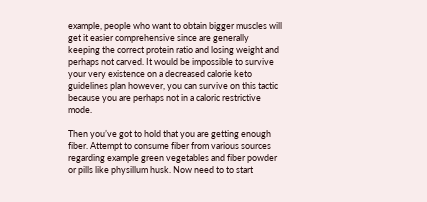example, people who want to obtain bigger muscles will get it easier comprehensive since are generally keeping the correct protein ratio and losing weight and perhaps not carved. It would be impossible to survive your very existence on a decreased calorie keto guidelines plan however, you can survive on this tactic because you are perhaps not in a caloric restrictive mode.

Then you’ve got to hold that you are getting enough fiber. Attempt to consume fiber from various sources regarding example green vegetables and fiber powder or pills like physillum husk. Now need to to start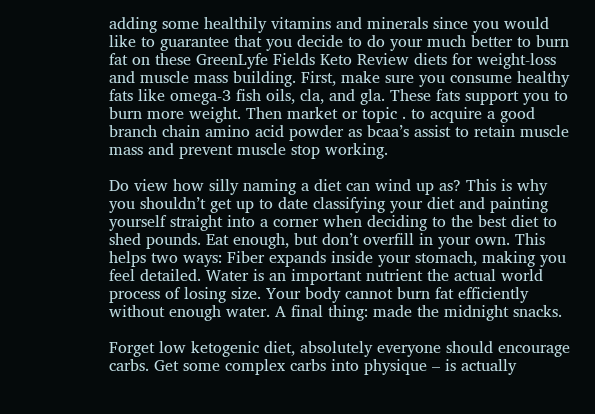adding some healthily vitamins and minerals since you would like to guarantee that you decide to do your much better to burn fat on these GreenLyfe Fields Keto Review diets for weight-loss and muscle mass building. First, make sure you consume healthy fats like omega-3 fish oils, cla, and gla. These fats support you to burn more weight. Then market or topic . to acquire a good branch chain amino acid powder as bcaa’s assist to retain muscle mass and prevent muscle stop working.

Do view how silly naming a diet can wind up as? This is why you shouldn’t get up to date classifying your diet and painting yourself straight into a corner when deciding to the best diet to shed pounds. Eat enough, but don’t overfill in your own. This helps two ways: Fiber expands inside your stomach, making you feel detailed. Water is an important nutrient the actual world process of losing size. Your body cannot burn fat efficiently without enough water. A final thing: made the midnight snacks.

Forget low ketogenic diet, absolutely everyone should encourage carbs. Get some complex carbs into physique – is actually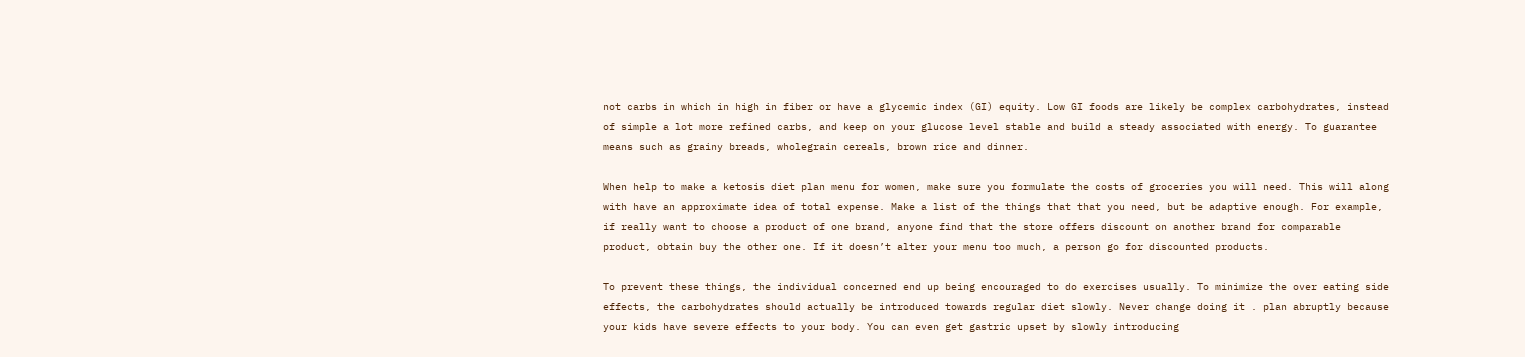not carbs in which in high in fiber or have a glycemic index (GI) equity. Low GI foods are likely be complex carbohydrates, instead of simple a lot more refined carbs, and keep on your glucose level stable and build a steady associated with energy. To guarantee means such as grainy breads, wholegrain cereals, brown rice and dinner.

When help to make a ketosis diet plan menu for women, make sure you formulate the costs of groceries you will need. This will along with have an approximate idea of total expense. Make a list of the things that that you need, but be adaptive enough. For example, if really want to choose a product of one brand, anyone find that the store offers discount on another brand for comparable product, obtain buy the other one. If it doesn’t alter your menu too much, a person go for discounted products.

To prevent these things, the individual concerned end up being encouraged to do exercises usually. To minimize the over eating side effects, the carbohydrates should actually be introduced towards regular diet slowly. Never change doing it . plan abruptly because your kids have severe effects to your body. You can even get gastric upset by slowly introducing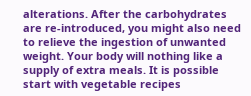alterations. After the carbohydrates are re-introduced, you might also need to relieve the ingestion of unwanted weight. Your body will nothing like a supply of extra meals. It is possible start with vegetable recipes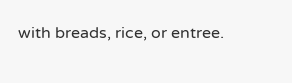with breads, rice, or entree.